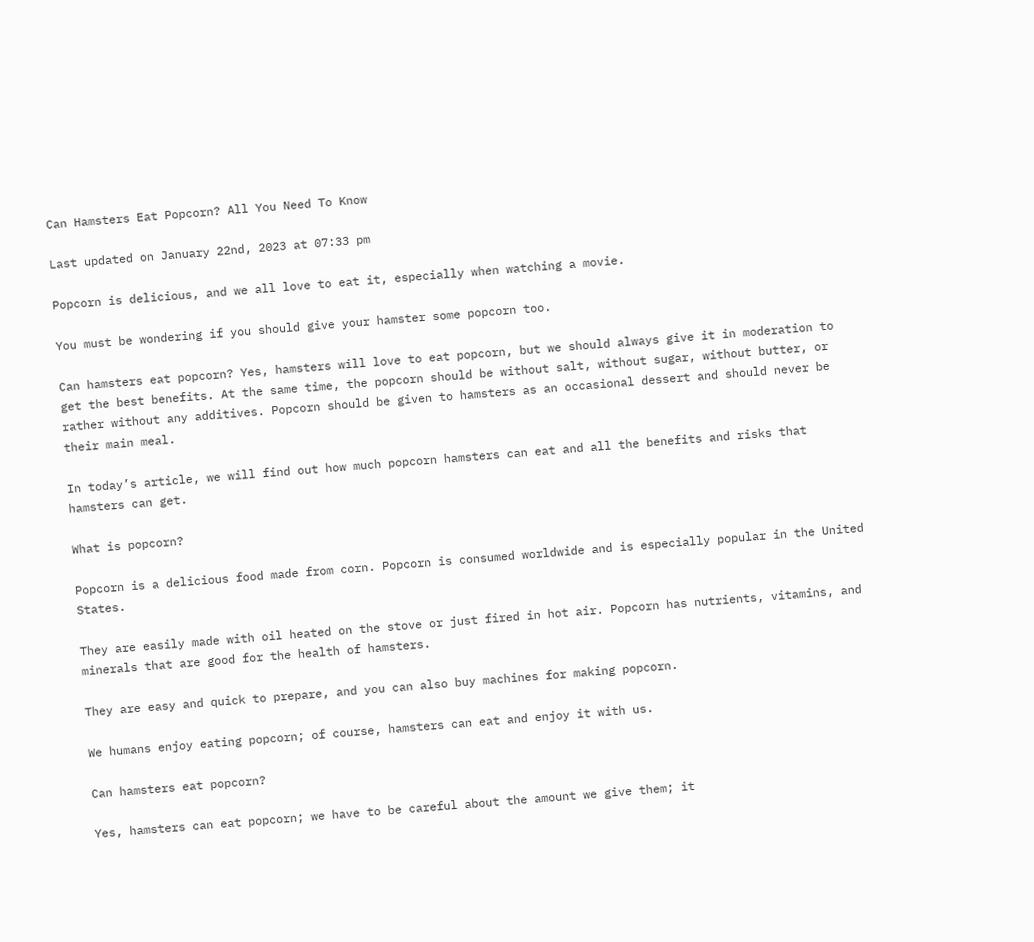Can Hamsters Eat Popcorn? All You Need To Know

Last updated on January 22nd, 2023 at 07:33 pm

Popcorn is delicious, and we all love to eat it, especially when watching a movie.

You must be wondering if you should give your hamster some popcorn too.

Can hamsters eat popcorn? Yes, hamsters will love to eat popcorn, but we should always give it in moderation to get the best benefits. At the same time, the popcorn should be without salt, without sugar, without butter, or rather without any additives. Popcorn should be given to hamsters as an occasional dessert and should never be their main meal.

In today’s article, we will find out how much popcorn hamsters can eat and all the benefits and risks that hamsters can get.

What is popcorn?

Popcorn is a delicious food made from corn. Popcorn is consumed worldwide and is especially popular in the United States.

They are easily made with oil heated on the stove or just fired in hot air. Popcorn has nutrients, vitamins, and minerals that are good for the health of hamsters.

They are easy and quick to prepare, and you can also buy machines for making popcorn.

We humans enjoy eating popcorn; of course, hamsters can eat and enjoy it with us.

Can hamsters eat popcorn?

Yes, hamsters can eat popcorn; we have to be careful about the amount we give them; it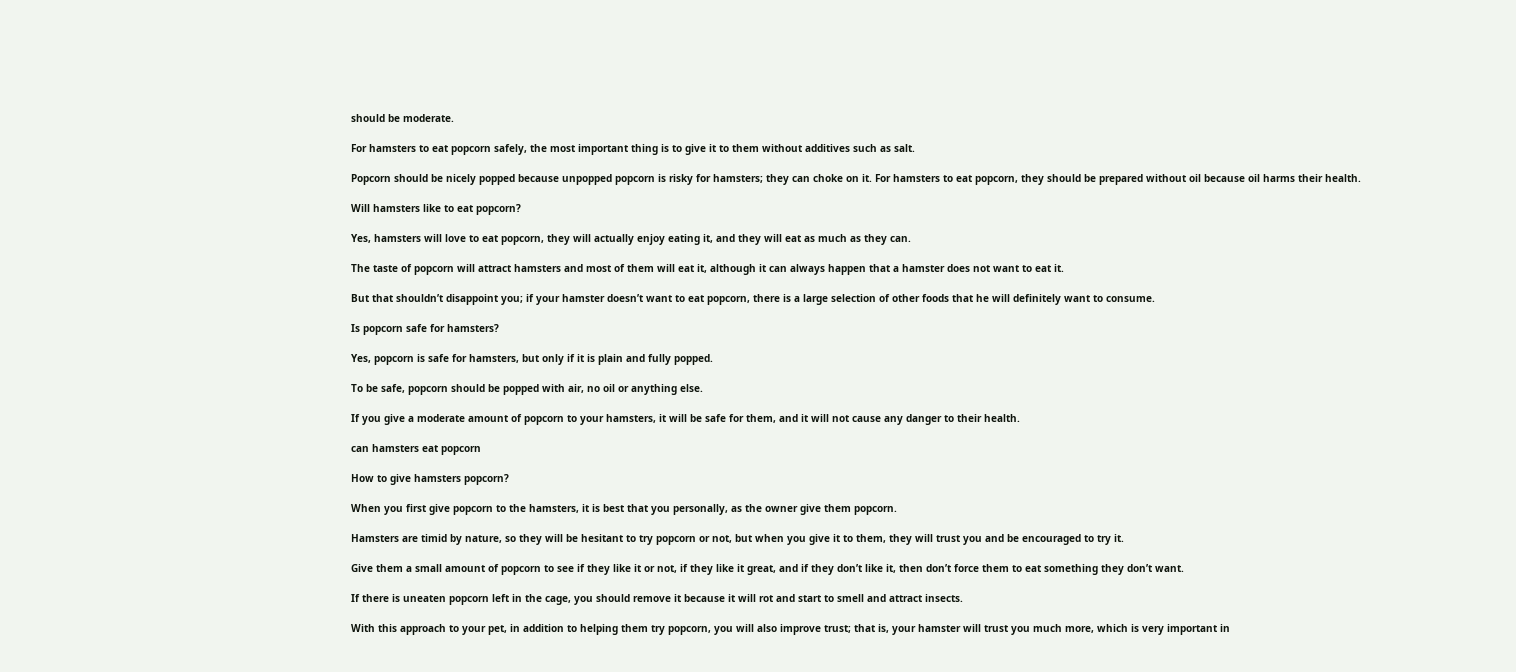should be moderate.

For hamsters to eat popcorn safely, the most important thing is to give it to them without additives such as salt.

Popcorn should be nicely popped because unpopped popcorn is risky for hamsters; they can choke on it. For hamsters to eat popcorn, they should be prepared without oil because oil harms their health.

Will hamsters like to eat popcorn?

Yes, hamsters will love to eat popcorn, they will actually enjoy eating it, and they will eat as much as they can.

The taste of popcorn will attract hamsters and most of them will eat it, although it can always happen that a hamster does not want to eat it.

But that shouldn’t disappoint you; if your hamster doesn’t want to eat popcorn, there is a large selection of other foods that he will definitely want to consume.

Is popcorn safe for hamsters?

Yes, popcorn is safe for hamsters, but only if it is plain and fully popped.

To be safe, popcorn should be popped with air, no oil or anything else.

If you give a moderate amount of popcorn to your hamsters, it will be safe for them, and it will not cause any danger to their health.

can hamsters eat popcorn

How to give hamsters popcorn?

When you first give popcorn to the hamsters, it is best that you personally, as the owner give them popcorn.

Hamsters are timid by nature, so they will be hesitant to try popcorn or not, but when you give it to them, they will trust you and be encouraged to try it.

Give them a small amount of popcorn to see if they like it or not, if they like it great, and if they don’t like it, then don’t force them to eat something they don’t want.

If there is uneaten popcorn left in the cage, you should remove it because it will rot and start to smell and attract insects.

With this approach to your pet, in addition to helping them try popcorn, you will also improve trust; that is, your hamster will trust you much more, which is very important in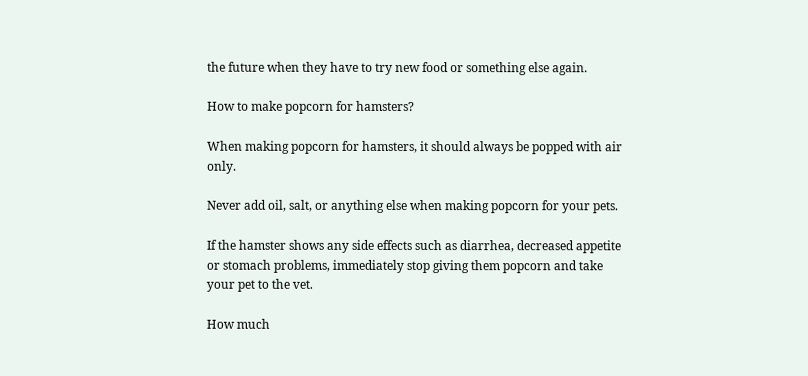the future when they have to try new food or something else again.

How to make popcorn for hamsters?

When making popcorn for hamsters, it should always be popped with air only.

Never add oil, salt, or anything else when making popcorn for your pets.

If the hamster shows any side effects such as diarrhea, decreased appetite or stomach problems, immediately stop giving them popcorn and take your pet to the vet.

How much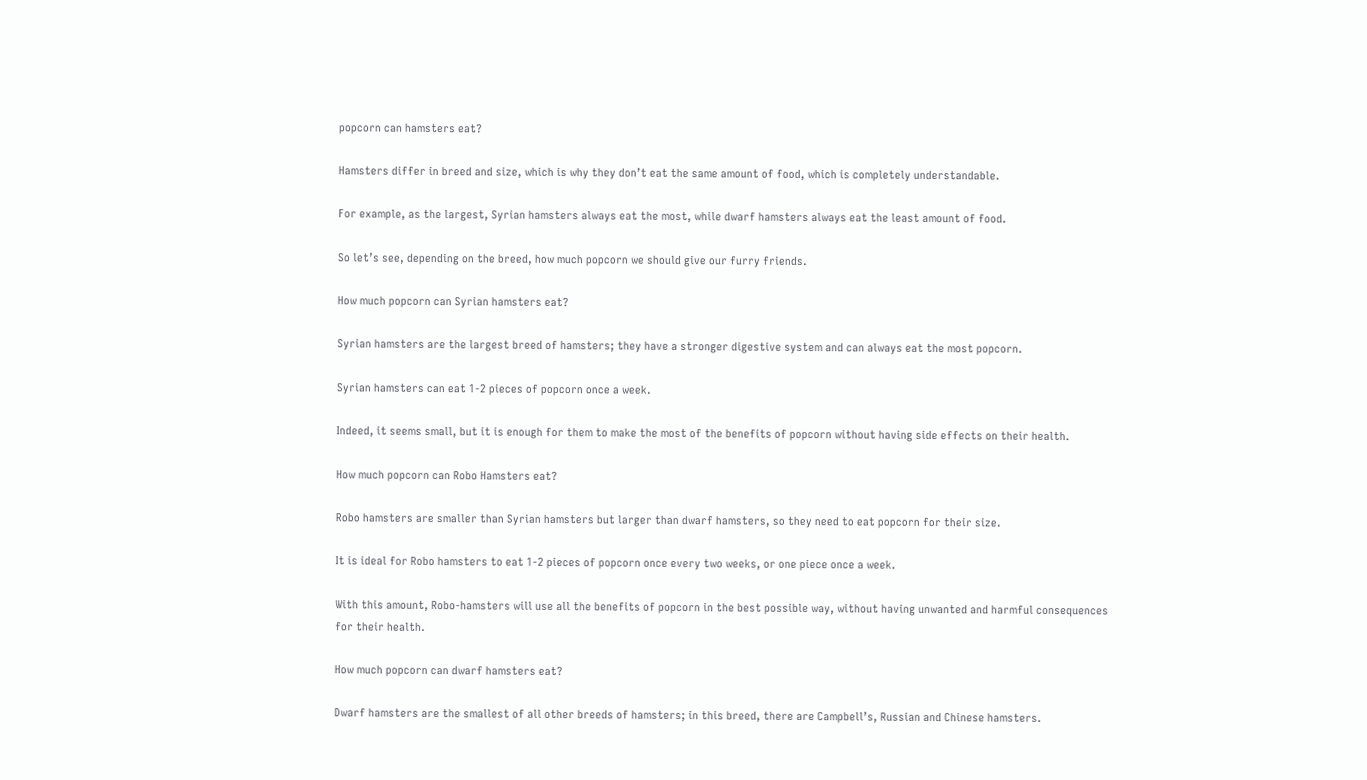popcorn can hamsters eat?

Hamsters differ in breed and size, which is why they don’t eat the same amount of food, which is completely understandable.

For example, as the largest, Syrian hamsters always eat the most, while dwarf hamsters always eat the least amount of food.

So let’s see, depending on the breed, how much popcorn we should give our furry friends.

How much popcorn can Syrian hamsters eat?

Syrian hamsters are the largest breed of hamsters; they have a stronger digestive system and can always eat the most popcorn.

Syrian hamsters can eat 1-2 pieces of popcorn once a week.

Indeed, it seems small, but it is enough for them to make the most of the benefits of popcorn without having side effects on their health.

How much popcorn can Robo Hamsters eat?

Robo hamsters are smaller than Syrian hamsters but larger than dwarf hamsters, so they need to eat popcorn for their size.

It is ideal for Robo hamsters to eat 1-2 pieces of popcorn once every two weeks, or one piece once a week.

With this amount, Robo-hamsters will use all the benefits of popcorn in the best possible way, without having unwanted and harmful consequences for their health.

How much popcorn can dwarf hamsters eat?

Dwarf hamsters are the smallest of all other breeds of hamsters; in this breed, there are Campbell’s, Russian and Chinese hamsters.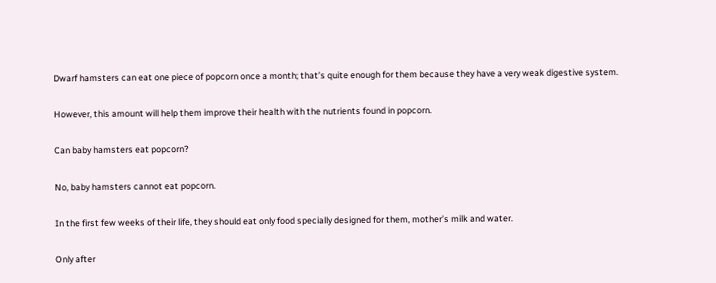Dwarf hamsters can eat one piece of popcorn once a month; that’s quite enough for them because they have a very weak digestive system.

However, this amount will help them improve their health with the nutrients found in popcorn.

Can baby hamsters eat popcorn?

No, baby hamsters cannot eat popcorn.

In the first few weeks of their life, they should eat only food specially designed for them, mother’s milk and water.

Only after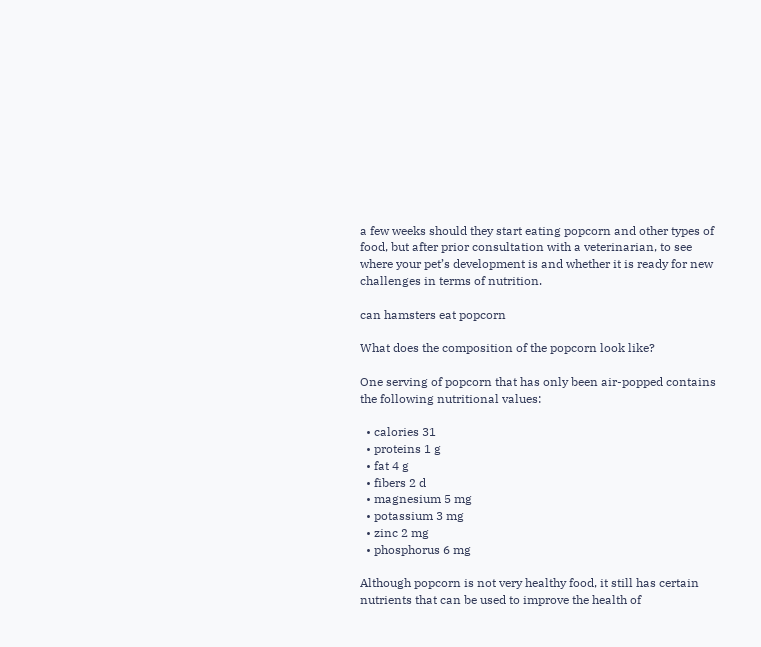a few weeks should they start eating popcorn and other types of food, but after prior consultation with a veterinarian, to see where your pet’s development is and whether it is ready for new challenges in terms of nutrition.

can hamsters eat popcorn

What does the composition of the popcorn look like?

One serving of popcorn that has only been air-popped contains the following nutritional values:

  • calories 31
  • proteins 1 g
  • fat 4 g
  • fibers 2 d
  • magnesium 5 mg
  • potassium 3 mg
  • zinc 2 mg
  • phosphorus 6 mg

Although popcorn is not very healthy food, it still has certain nutrients that can be used to improve the health of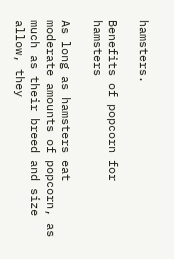hamsters.

Benefits of popcorn for hamsters

As long as hamsters eat moderate amounts of popcorn, as much as their breed and size allow, they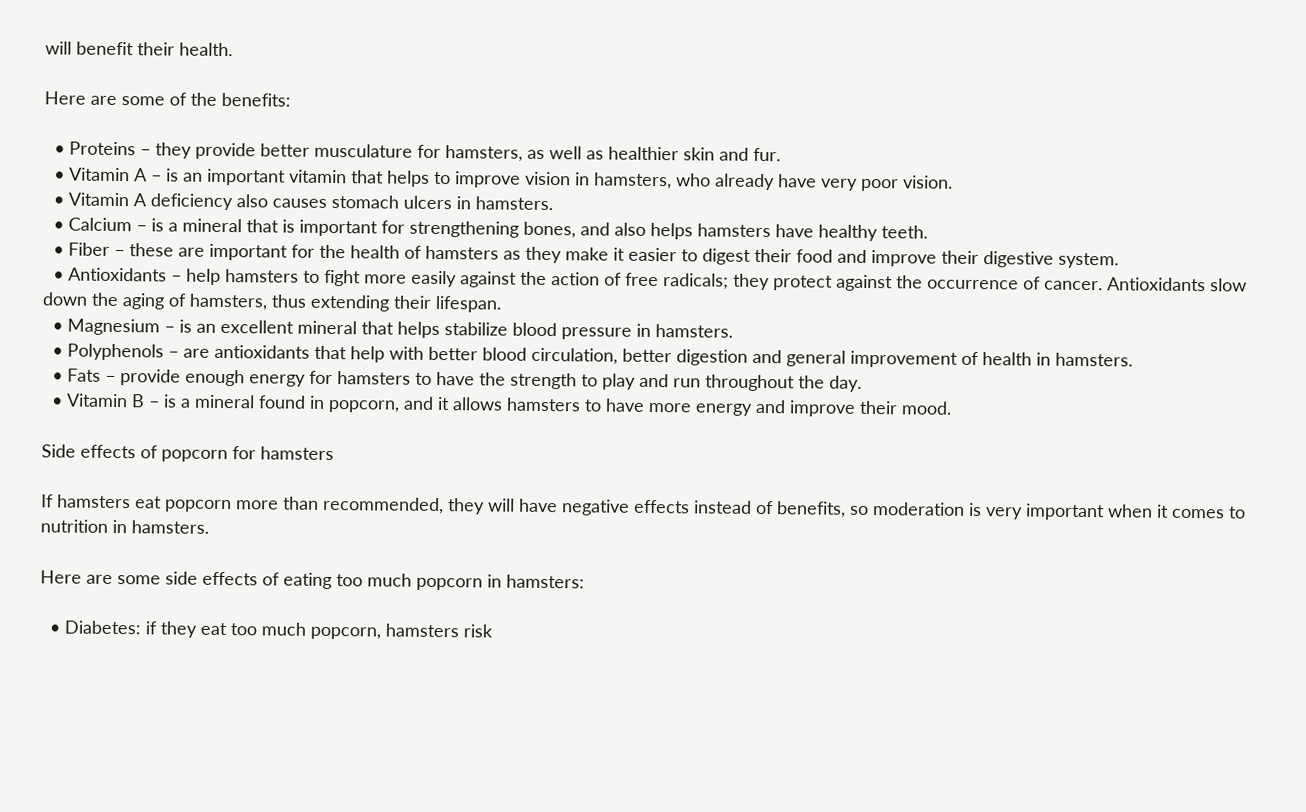will benefit their health.

Here are some of the benefits:

  • Proteins – they provide better musculature for hamsters, as well as healthier skin and fur.
  • Vitamin A – is an important vitamin that helps to improve vision in hamsters, who already have very poor vision.
  • Vitamin A deficiency also causes stomach ulcers in hamsters.
  • Calcium – is a mineral that is important for strengthening bones, and also helps hamsters have healthy teeth.
  • Fiber – these are important for the health of hamsters as they make it easier to digest their food and improve their digestive system.
  • Antioxidants – help hamsters to fight more easily against the action of free radicals; they protect against the occurrence of cancer. Antioxidants slow down the aging of hamsters, thus extending their lifespan.
  • Magnesium – is an excellent mineral that helps stabilize blood pressure in hamsters.
  • Polyphenols – are antioxidants that help with better blood circulation, better digestion and general improvement of health in hamsters.
  • Fats – provide enough energy for hamsters to have the strength to play and run throughout the day.
  • Vitamin B – is a mineral found in popcorn, and it allows hamsters to have more energy and improve their mood.

Side effects of popcorn for hamsters

If hamsters eat popcorn more than recommended, they will have negative effects instead of benefits, so moderation is very important when it comes to nutrition in hamsters.

Here are some side effects of eating too much popcorn in hamsters:

  • Diabetes: if they eat too much popcorn, hamsters risk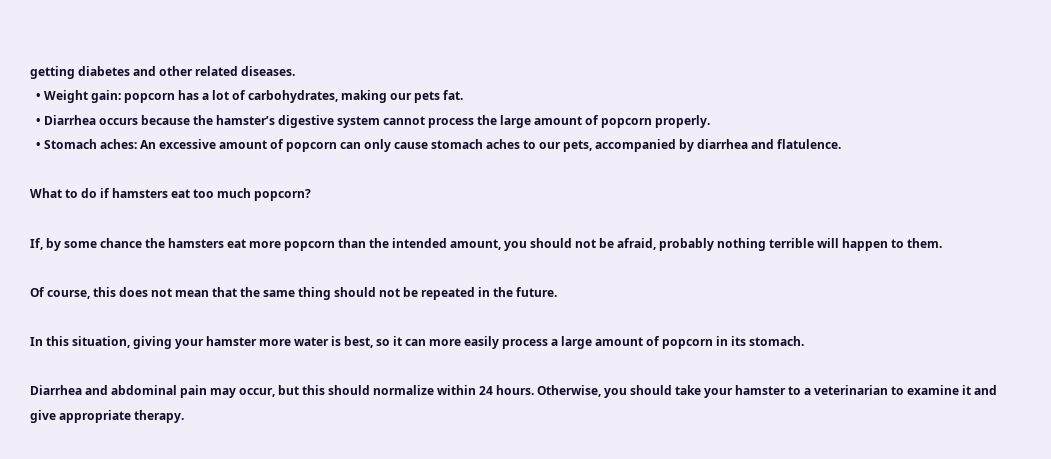getting diabetes and other related diseases.
  • Weight gain: popcorn has a lot of carbohydrates, making our pets fat.
  • Diarrhea occurs because the hamster’s digestive system cannot process the large amount of popcorn properly.
  • Stomach aches: An excessive amount of popcorn can only cause stomach aches to our pets, accompanied by diarrhea and flatulence.

What to do if hamsters eat too much popcorn?

If, by some chance the hamsters eat more popcorn than the intended amount, you should not be afraid, probably nothing terrible will happen to them.

Of course, this does not mean that the same thing should not be repeated in the future.

In this situation, giving your hamster more water is best, so it can more easily process a large amount of popcorn in its stomach.

Diarrhea and abdominal pain may occur, but this should normalize within 24 hours. Otherwise, you should take your hamster to a veterinarian to examine it and give appropriate therapy.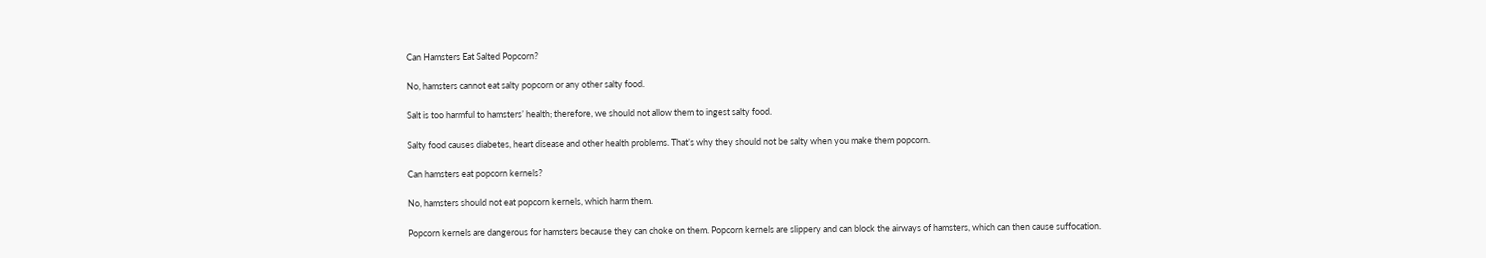Can Hamsters Eat Salted Popcorn?

No, hamsters cannot eat salty popcorn or any other salty food.

Salt is too harmful to hamsters’ health; therefore, we should not allow them to ingest salty food.

Salty food causes diabetes, heart disease and other health problems. That’s why they should not be salty when you make them popcorn.

Can hamsters eat popcorn kernels?

No, hamsters should not eat popcorn kernels, which harm them.

Popcorn kernels are dangerous for hamsters because they can choke on them. Popcorn kernels are slippery and can block the airways of hamsters, which can then cause suffocation.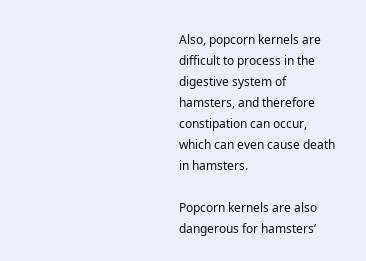Also, popcorn kernels are difficult to process in the digestive system of hamsters, and therefore constipation can occur, which can even cause death in hamsters.

Popcorn kernels are also dangerous for hamsters’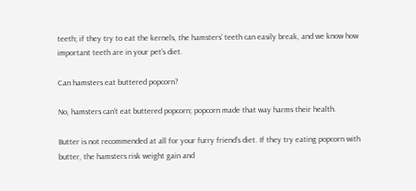teeth; if they try to eat the kernels, the hamsters’ teeth can easily break, and we know how important teeth are in your pet’s diet.

Can hamsters eat buttered popcorn?

No, hamsters can’t eat buttered popcorn; popcorn made that way harms their health.

Butter is not recommended at all for your furry friend’s diet. If they try eating popcorn with butter, the hamsters risk weight gain and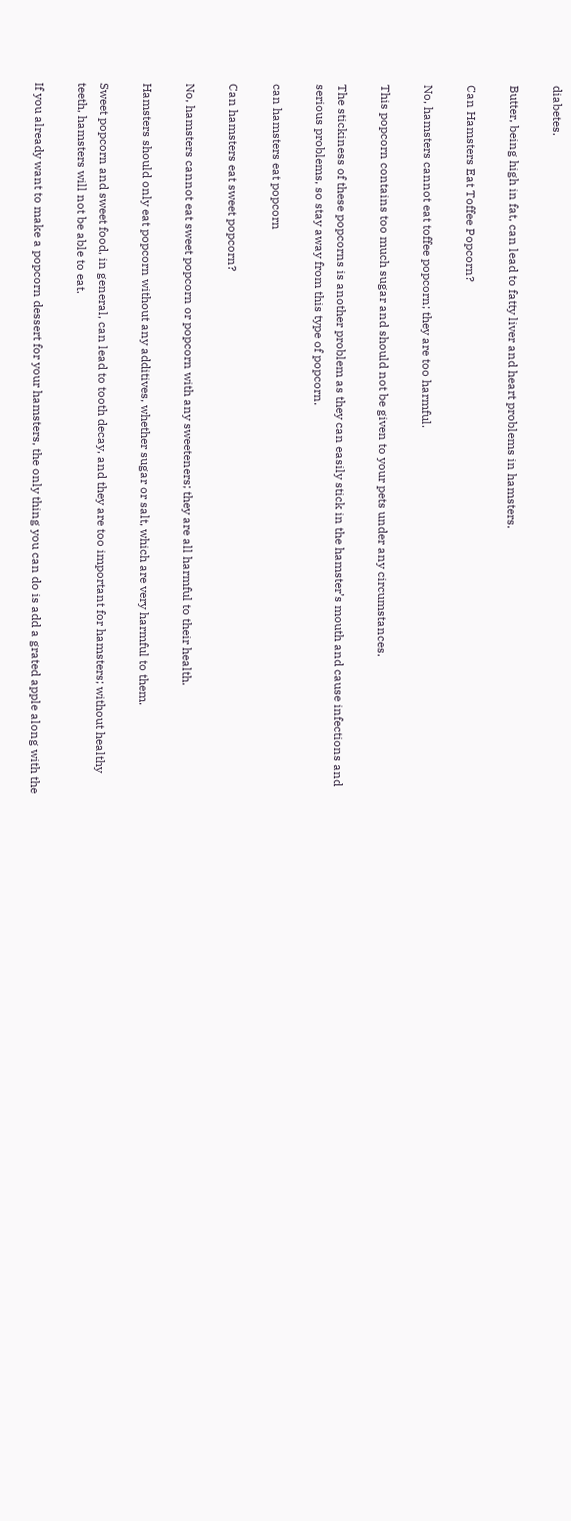diabetes.

Butter, being high in fat, can lead to fatty liver and heart problems in hamsters.

Can Hamsters Eat Toffee Popcorn?

No, hamsters cannot eat toffee popcorn; they are too harmful.

This popcorn contains too much sugar and should not be given to your pets under any circumstances.

The stickiness of these popcorns is another problem as they can easily stick in the hamster’s mouth and cause infections and serious problems, so stay away from this type of popcorn.

can hamsters eat popcorn

Can hamsters eat sweet popcorn?

No, hamsters cannot eat sweet popcorn or popcorn with any sweeteners; they are all harmful to their health.

Hamsters should only eat popcorn without any additives, whether sugar or salt, which are very harmful to them.

Sweet popcorn and sweet food, in general, can lead to tooth decay, and they are too important for hamsters; without healthy teeth, hamsters will not be able to eat.

If you already want to make a popcorn dessert for your hamsters, the only thing you can do is add a grated apple along with the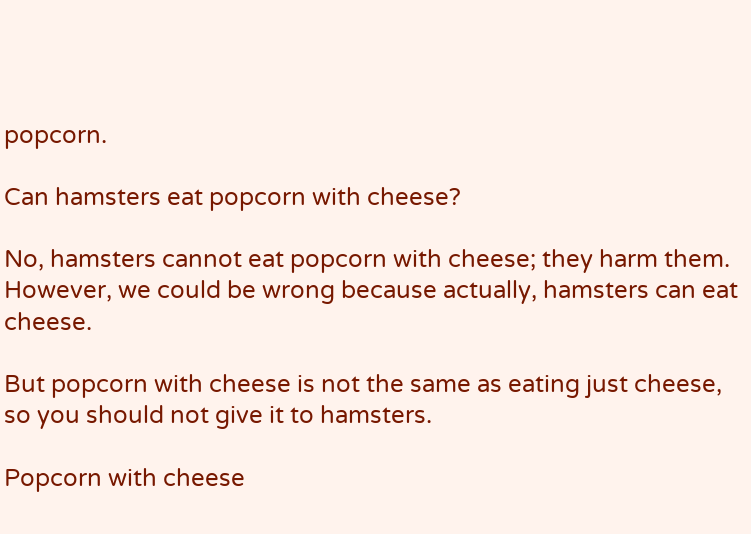popcorn.

Can hamsters eat popcorn with cheese?

No, hamsters cannot eat popcorn with cheese; they harm them. However, we could be wrong because actually, hamsters can eat cheese.

But popcorn with cheese is not the same as eating just cheese, so you should not give it to hamsters.

Popcorn with cheese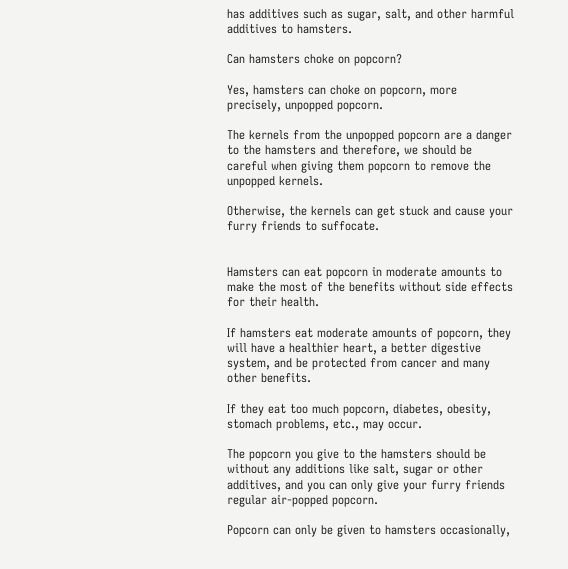has additives such as sugar, salt, and other harmful additives to hamsters.

Can hamsters choke on popcorn?

Yes, hamsters can choke on popcorn, more precisely, unpopped popcorn.

The kernels from the unpopped popcorn are a danger to the hamsters and therefore, we should be careful when giving them popcorn to remove the unpopped kernels.

Otherwise, the kernels can get stuck and cause your furry friends to suffocate.


Hamsters can eat popcorn in moderate amounts to make the most of the benefits without side effects for their health.

If hamsters eat moderate amounts of popcorn, they will have a healthier heart, a better digestive system, and be protected from cancer and many other benefits.

If they eat too much popcorn, diabetes, obesity, stomach problems, etc., may occur.

The popcorn you give to the hamsters should be without any additions like salt, sugar or other additives, and you can only give your furry friends regular air-popped popcorn.

Popcorn can only be given to hamsters occasionally,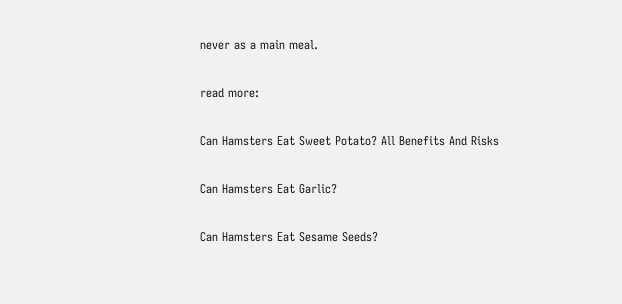never as a main meal.

read more:

Can Hamsters Eat Sweet Potato? All Benefits And Risks

Can Hamsters Eat Garlic?

Can Hamsters Eat Sesame Seeds?